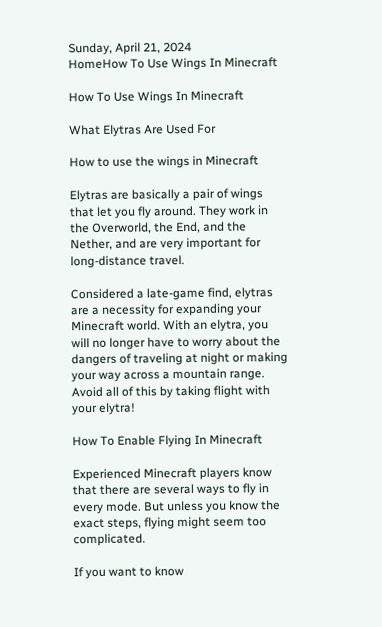Sunday, April 21, 2024
HomeHow To Use Wings In Minecraft

How To Use Wings In Minecraft

What Elytras Are Used For

How to use the wings in Minecraft

Elytras are basically a pair of wings that let you fly around. They work in the Overworld, the End, and the Nether, and are very important for long-distance travel.

Considered a late-game find, elytras are a necessity for expanding your Minecraft world. With an elytra, you will no longer have to worry about the dangers of traveling at night or making your way across a mountain range. Avoid all of this by taking flight with your elytra!

How To Enable Flying In Minecraft

Experienced Minecraft players know that there are several ways to fly in every mode. But unless you know the exact steps, flying might seem too complicated.

If you want to know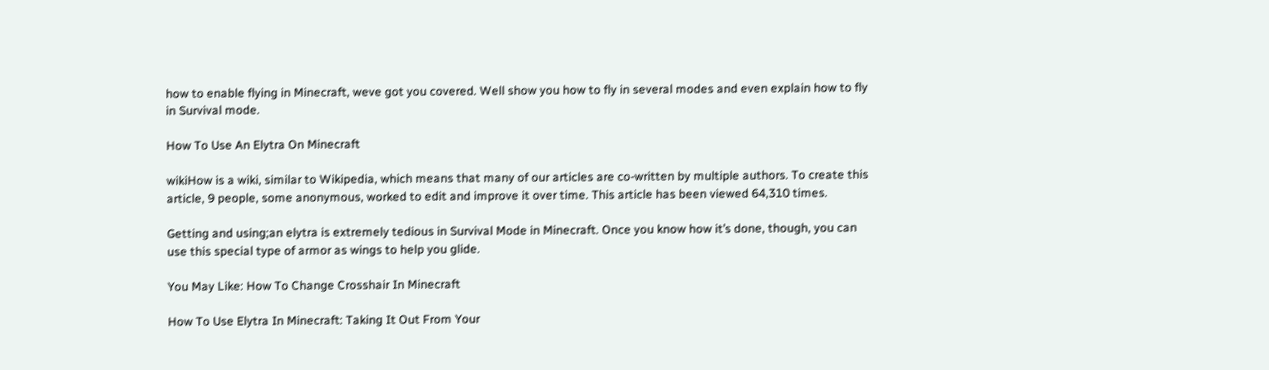how to enable flying in Minecraft, weve got you covered. Well show you how to fly in several modes and even explain how to fly in Survival mode.

How To Use An Elytra On Minecraft

wikiHow is a wiki, similar to Wikipedia, which means that many of our articles are co-written by multiple authors. To create this article, 9 people, some anonymous, worked to edit and improve it over time. This article has been viewed 64,310 times.

Getting and using;an elytra is extremely tedious in Survival Mode in Minecraft. Once you know how it’s done, though, you can use this special type of armor as wings to help you glide.

You May Like: How To Change Crosshair In Minecraft

How To Use Elytra In Minecraft: Taking It Out From Your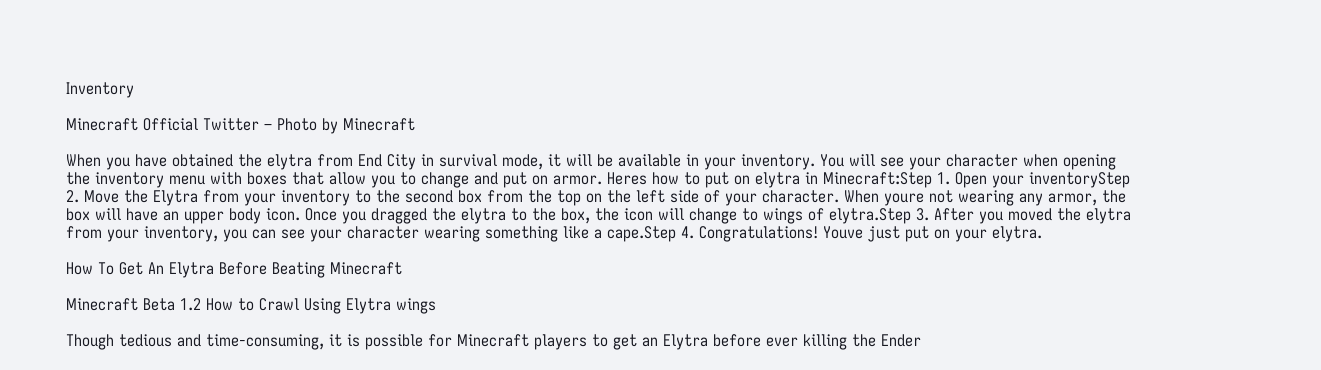Inventory

Minecraft Official Twitter – Photo by Minecraft

When you have obtained the elytra from End City in survival mode, it will be available in your inventory. You will see your character when opening the inventory menu with boxes that allow you to change and put on armor. Heres how to put on elytra in Minecraft:Step 1. Open your inventoryStep 2. Move the Elytra from your inventory to the second box from the top on the left side of your character. When youre not wearing any armor, the box will have an upper body icon. Once you dragged the elytra to the box, the icon will change to wings of elytra.Step 3. After you moved the elytra from your inventory, you can see your character wearing something like a cape.Step 4. Congratulations! Youve just put on your elytra.

How To Get An Elytra Before Beating Minecraft

Minecraft Beta 1.2 How to Crawl Using Elytra wings

Though tedious and time-consuming, it is possible for Minecraft players to get an Elytra before ever killing the Ender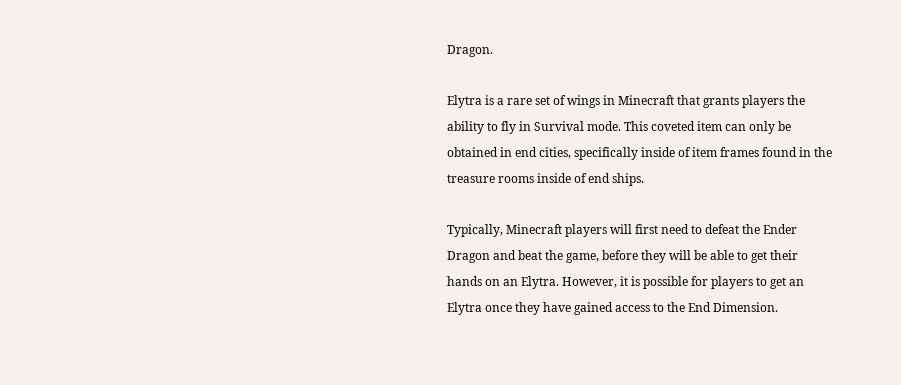Dragon.

Elytra is a rare set of wings in Minecraft that grants players the ability to fly in Survival mode. This coveted item can only be obtained in end cities, specifically inside of item frames found in the treasure rooms inside of end ships.

Typically, Minecraft players will first need to defeat the Ender Dragon and beat the game, before they will be able to get their hands on an Elytra. However, it is possible for players to get an Elytra once they have gained access to the End Dimension.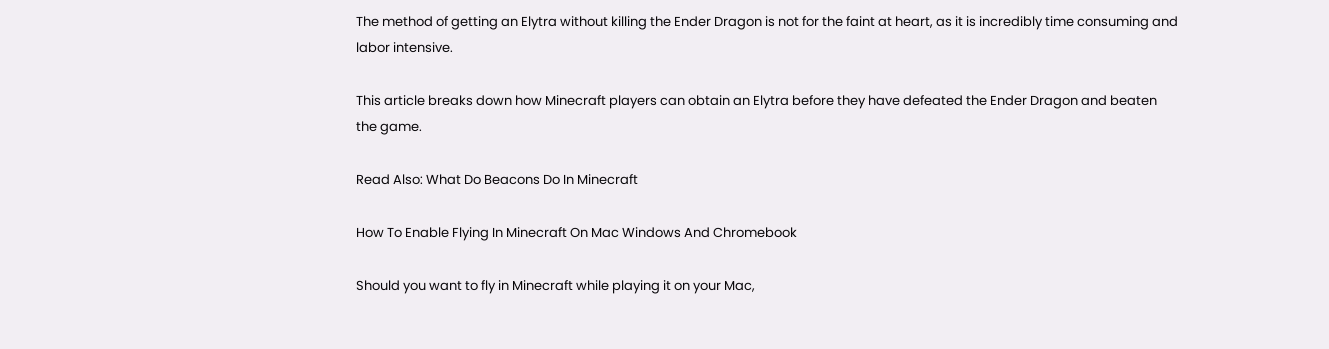The method of getting an Elytra without killing the Ender Dragon is not for the faint at heart, as it is incredibly time consuming and labor intensive.

This article breaks down how Minecraft players can obtain an Elytra before they have defeated the Ender Dragon and beaten the game.

Read Also: What Do Beacons Do In Minecraft

How To Enable Flying In Minecraft On Mac Windows And Chromebook

Should you want to fly in Minecraft while playing it on your Mac,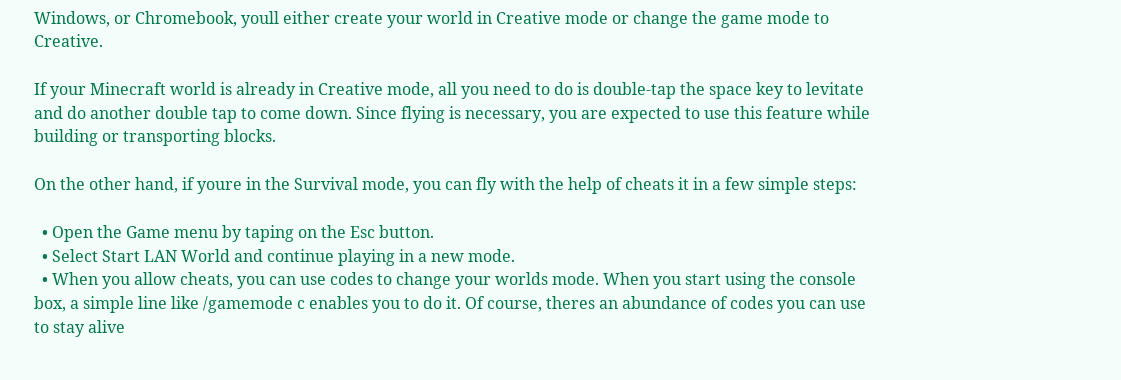Windows, or Chromebook, youll either create your world in Creative mode or change the game mode to Creative.

If your Minecraft world is already in Creative mode, all you need to do is double-tap the space key to levitate and do another double tap to come down. Since flying is necessary, you are expected to use this feature while building or transporting blocks.

On the other hand, if youre in the Survival mode, you can fly with the help of cheats it in a few simple steps:

  • Open the Game menu by taping on the Esc button.
  • Select Start LAN World and continue playing in a new mode.
  • When you allow cheats, you can use codes to change your worlds mode. When you start using the console box, a simple line like /gamemode c enables you to do it. Of course, theres an abundance of codes you can use to stay alive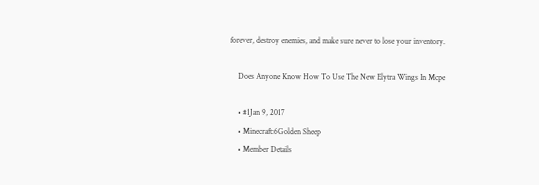forever, destroy enemies, and make sure never to lose your inventory.

    Does Anyone Know How To Use The New Elytra Wings In Mcpe

    • #1Jan 9, 2017
    • Minecraft:6Golden Sheep
    • Member Details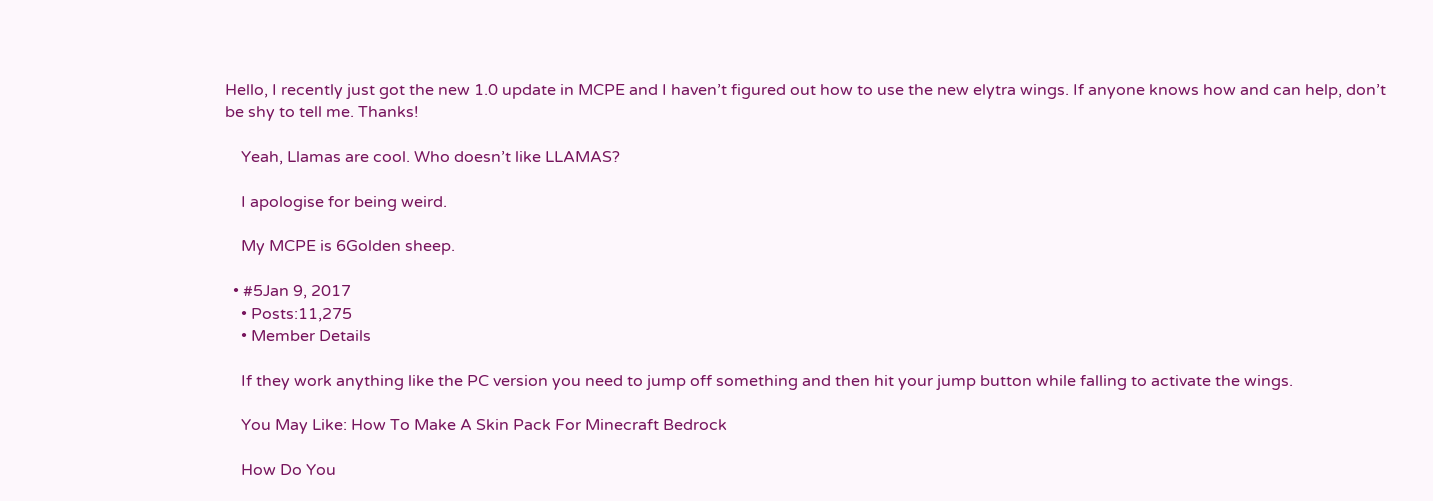Hello, I recently just got the new 1.0 update in MCPE and I haven’t figured out how to use the new elytra wings. If anyone knows how and can help, don’t be shy to tell me. Thanks!

    Yeah, Llamas are cool. Who doesn’t like LLAMAS?

    I apologise for being weird.

    My MCPE is 6Golden sheep.

  • #5Jan 9, 2017
    • Posts:11,275
    • Member Details

    If they work anything like the PC version you need to jump off something and then hit your jump button while falling to activate the wings.

    You May Like: How To Make A Skin Pack For Minecraft Bedrock

    How Do You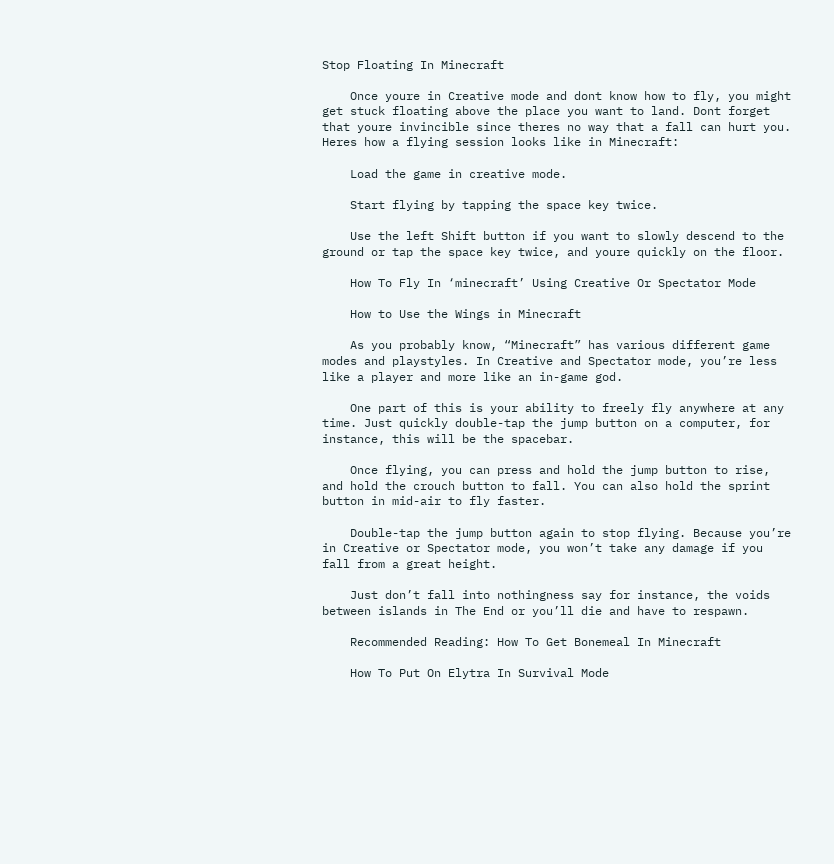Stop Floating In Minecraft

    Once youre in Creative mode and dont know how to fly, you might get stuck floating above the place you want to land. Dont forget that youre invincible since theres no way that a fall can hurt you. Heres how a flying session looks like in Minecraft:

    Load the game in creative mode.

    Start flying by tapping the space key twice.

    Use the left Shift button if you want to slowly descend to the ground or tap the space key twice, and youre quickly on the floor.

    How To Fly In ‘minecraft’ Using Creative Or Spectator Mode

    How to Use the Wings in Minecraft

    As you probably know, “Minecraft” has various different game modes and playstyles. In Creative and Spectator mode, you’re less like a player and more like an in-game god.

    One part of this is your ability to freely fly anywhere at any time. Just quickly double-tap the jump button on a computer, for instance, this will be the spacebar.

    Once flying, you can press and hold the jump button to rise, and hold the crouch button to fall. You can also hold the sprint button in mid-air to fly faster.

    Double-tap the jump button again to stop flying. Because you’re in Creative or Spectator mode, you won’t take any damage if you fall from a great height.

    Just don’t fall into nothingness say for instance, the voids between islands in The End or you’ll die and have to respawn.

    Recommended Reading: How To Get Bonemeal In Minecraft

    How To Put On Elytra In Survival Mode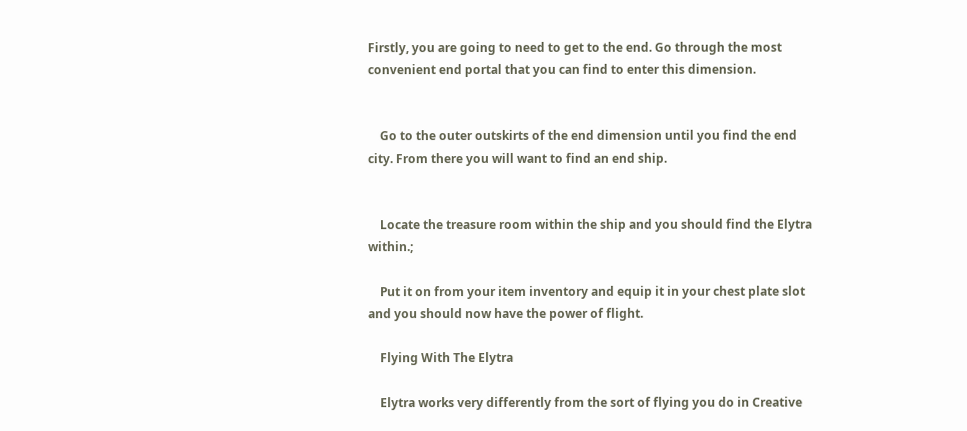Firstly, you are going to need to get to the end. Go through the most convenient end portal that you can find to enter this dimension.


    Go to the outer outskirts of the end dimension until you find the end city. From there you will want to find an end ship.


    Locate the treasure room within the ship and you should find the Elytra within.;

    Put it on from your item inventory and equip it in your chest plate slot and you should now have the power of flight.

    Flying With The Elytra

    Elytra works very differently from the sort of flying you do in Creative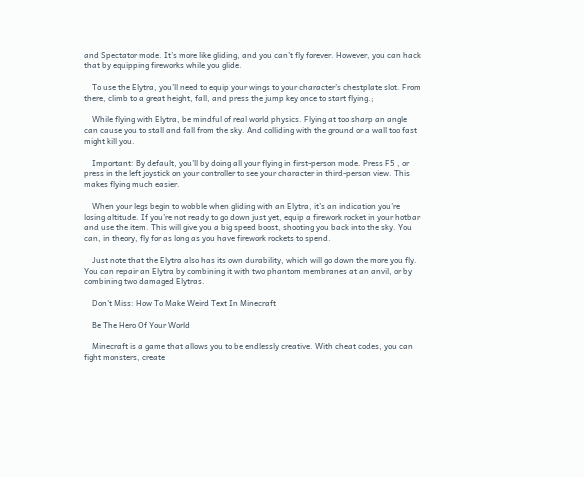and Spectator mode. It’s more like gliding, and you can’t fly forever. However, you can hack that by equipping fireworks while you glide.

    To use the Elytra, you’ll need to equip your wings to your character’s chestplate slot. From there, climb to a great height, fall, and press the jump key once to start flying.;

    While flying with Elytra, be mindful of real world physics. Flying at too sharp an angle can cause you to stall and fall from the sky. And colliding with the ground or a wall too fast might kill you.

    Important: By default, you’ll by doing all your flying in first-person mode. Press F5 , or press in the left joystick on your controller to see your character in third-person view. This makes flying much easier.

    When your legs begin to wobble when gliding with an Elytra, it’s an indication you’re losing altitude. If you’re not ready to go down just yet, equip a firework rocket in your hotbar and use the item. This will give you a big speed boost, shooting you back into the sky. You can, in theory, fly for as long as you have firework rockets to spend.

    Just note that the Elytra also has its own durability, which will go down the more you fly. You can repair an Elytra by combining it with two phantom membranes at an anvil, or by combining two damaged Elytras.

    Don’t Miss: How To Make Weird Text In Minecraft

    Be The Hero Of Your World

    Minecraft is a game that allows you to be endlessly creative. With cheat codes, you can fight monsters, create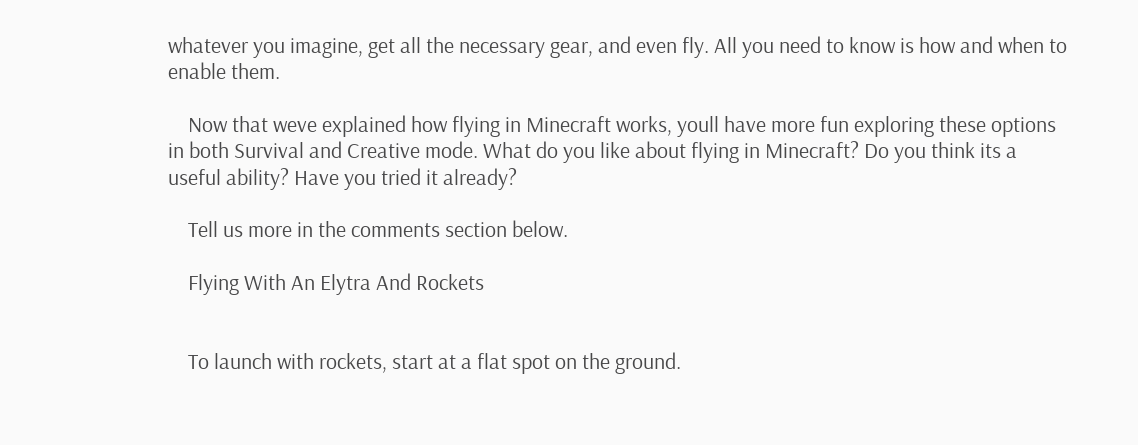whatever you imagine, get all the necessary gear, and even fly. All you need to know is how and when to enable them.

    Now that weve explained how flying in Minecraft works, youll have more fun exploring these options in both Survival and Creative mode. What do you like about flying in Minecraft? Do you think its a useful ability? Have you tried it already?

    Tell us more in the comments section below.

    Flying With An Elytra And Rockets


    To launch with rockets, start at a flat spot on the ground.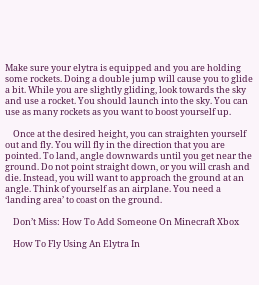Make sure your elytra is equipped and you are holding some rockets. Doing a double jump will cause you to glide a bit. While you are slightly gliding, look towards the sky and use a rocket. You should launch into the sky. You can use as many rockets as you want to boost yourself up.

    Once at the desired height, you can straighten yourself out and fly. You will fly in the direction that you are pointed. To land, angle downwards until you get near the ground. Do not point straight down, or you will crash and die. Instead, you will want to approach the ground at an angle. Think of yourself as an airplane. You need a ‘landing area’ to coast on the ground.

    Don’t Miss: How To Add Someone On Minecraft Xbox

    How To Fly Using An Elytra In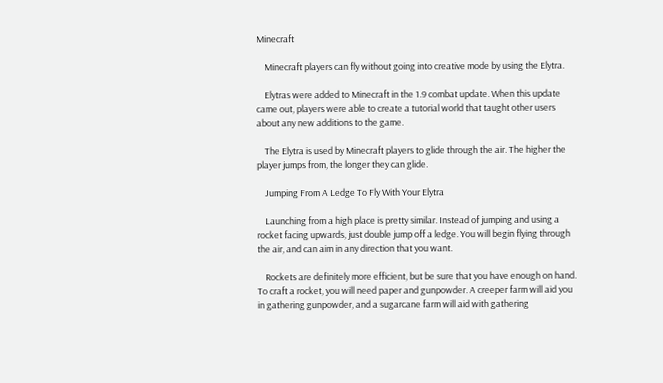Minecraft

    Minecraft players can fly without going into creative mode by using the Elytra.

    Elytras were added to Minecraft in the 1.9 combat update. When this update came out, players were able to create a tutorial world that taught other users about any new additions to the game.

    The Elytra is used by Minecraft players to glide through the air. The higher the player jumps from, the longer they can glide.

    Jumping From A Ledge To Fly With Your Elytra

    Launching from a high place is pretty similar. Instead of jumping and using a rocket facing upwards, just double jump off a ledge. You will begin flying through the air, and can aim in any direction that you want.

    Rockets are definitely more efficient, but be sure that you have enough on hand. To craft a rocket, you will need paper and gunpowder. A creeper farm will aid you in gathering gunpowder, and a sugarcane farm will aid with gathering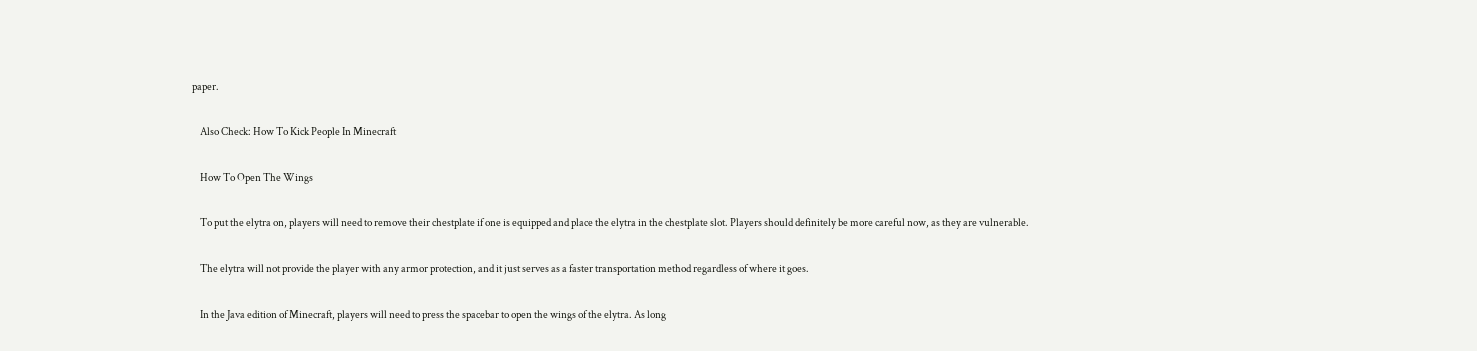paper.

    Also Check: How To Kick People In Minecraft

    How To Open The Wings

    To put the elytra on, players will need to remove their chestplate if one is equipped and place the elytra in the chestplate slot. Players should definitely be more careful now, as they are vulnerable.

    The elytra will not provide the player with any armor protection, and it just serves as a faster transportation method regardless of where it goes.

    In the Java edition of Minecraft, players will need to press the spacebar to open the wings of the elytra. As long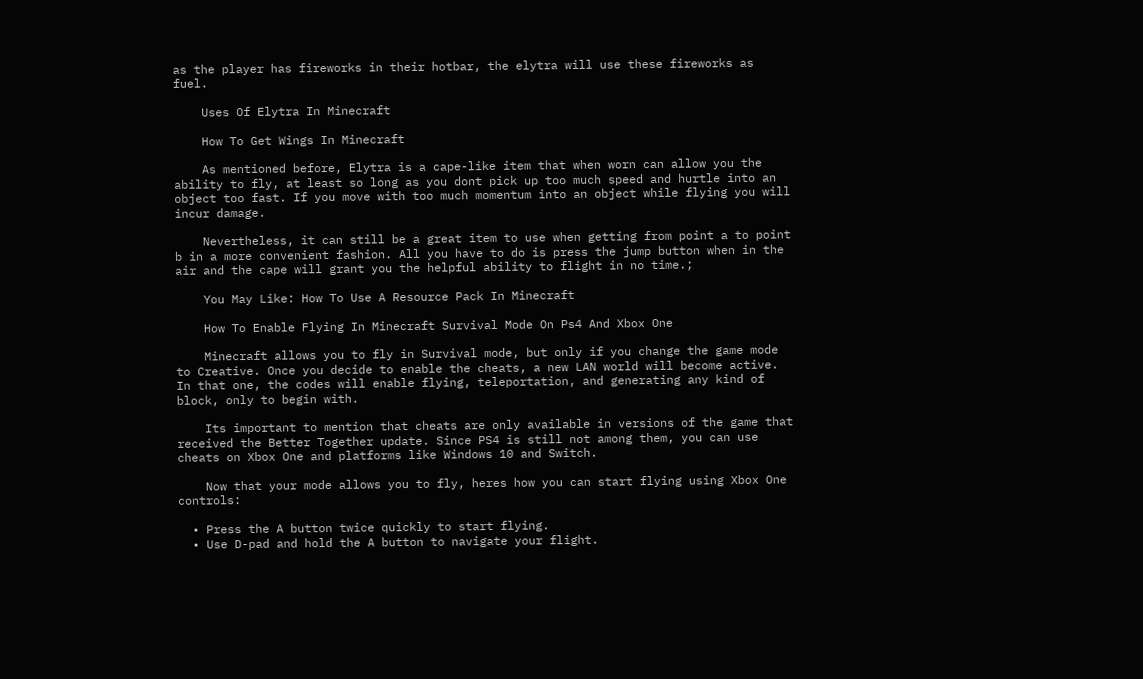as the player has fireworks in their hotbar, the elytra will use these fireworks as fuel.

    Uses Of Elytra In Minecraft

    How To Get Wings In Minecraft

    As mentioned before, Elytra is a cape-like item that when worn can allow you the ability to fly, at least so long as you dont pick up too much speed and hurtle into an object too fast. If you move with too much momentum into an object while flying you will incur damage.

    Nevertheless, it can still be a great item to use when getting from point a to point b in a more convenient fashion. All you have to do is press the jump button when in the air and the cape will grant you the helpful ability to flight in no time.;

    You May Like: How To Use A Resource Pack In Minecraft

    How To Enable Flying In Minecraft Survival Mode On Ps4 And Xbox One

    Minecraft allows you to fly in Survival mode, but only if you change the game mode to Creative. Once you decide to enable the cheats, a new LAN world will become active. In that one, the codes will enable flying, teleportation, and generating any kind of block, only to begin with.

    Its important to mention that cheats are only available in versions of the game that received the Better Together update. Since PS4 is still not among them, you can use cheats on Xbox One and platforms like Windows 10 and Switch.

    Now that your mode allows you to fly, heres how you can start flying using Xbox One controls:

  • Press the A button twice quickly to start flying.
  • Use D-pad and hold the A button to navigate your flight.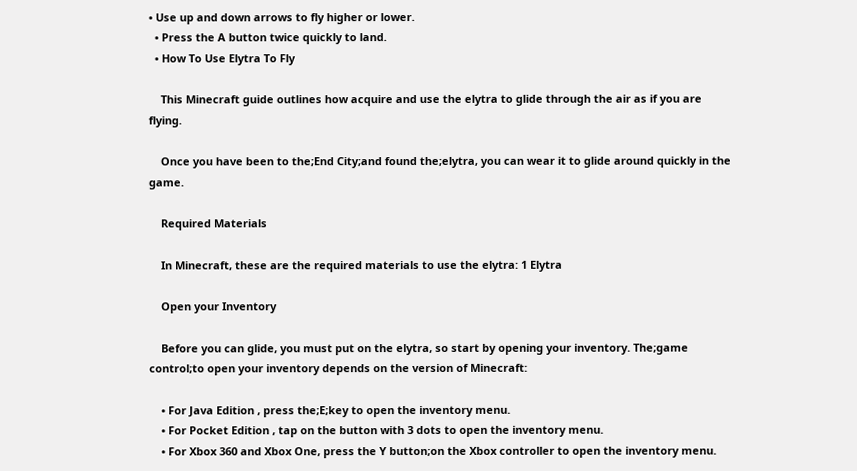• Use up and down arrows to fly higher or lower.
  • Press the A button twice quickly to land.
  • How To Use Elytra To Fly

    This Minecraft guide outlines how acquire and use the elytra to glide through the air as if you are flying.

    Once you have been to the;End City;and found the;elytra, you can wear it to glide around quickly in the game.

    Required Materials

    In Minecraft, these are the required materials to use the elytra: 1 Elytra

    Open your Inventory

    Before you can glide, you must put on the elytra, so start by opening your inventory. The;game control;to open your inventory depends on the version of Minecraft:

    • For Java Edition , press the;E;key to open the inventory menu.
    • For Pocket Edition , tap on the button with 3 dots to open the inventory menu.
    • For Xbox 360 and Xbox One, press the Y button;on the Xbox controller to open the inventory menu.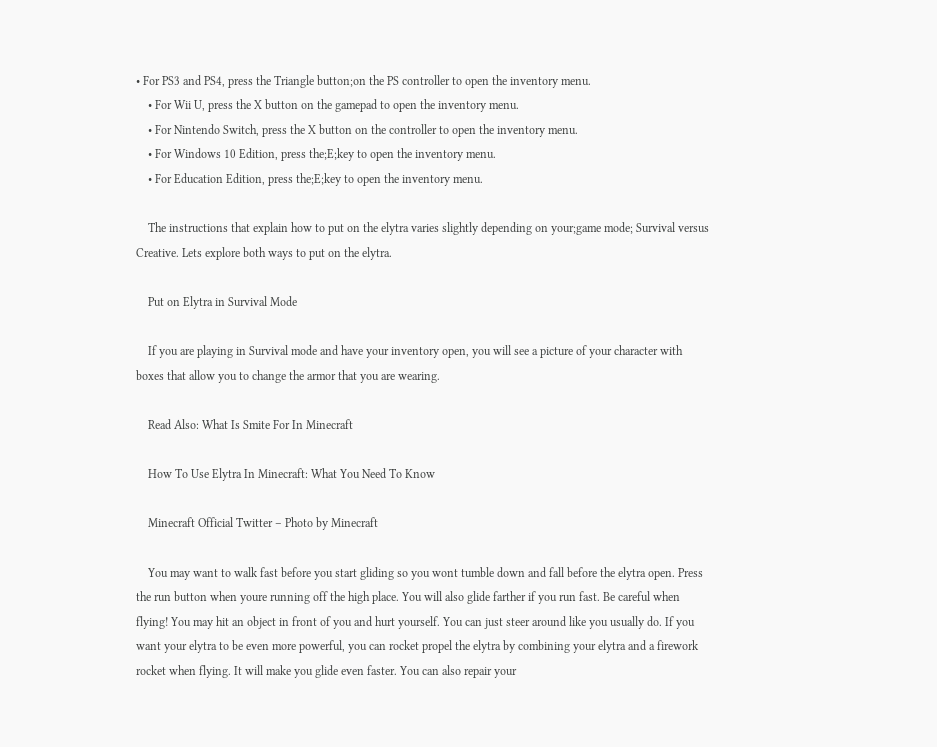• For PS3 and PS4, press the Triangle button;on the PS controller to open the inventory menu.
    • For Wii U, press the X button on the gamepad to open the inventory menu.
    • For Nintendo Switch, press the X button on the controller to open the inventory menu.
    • For Windows 10 Edition, press the;E;key to open the inventory menu.
    • For Education Edition, press the;E;key to open the inventory menu.

    The instructions that explain how to put on the elytra varies slightly depending on your;game mode; Survival versus Creative. Lets explore both ways to put on the elytra.

    Put on Elytra in Survival Mode

    If you are playing in Survival mode and have your inventory open, you will see a picture of your character with boxes that allow you to change the armor that you are wearing.

    Read Also: What Is Smite For In Minecraft

    How To Use Elytra In Minecraft: What You Need To Know

    Minecraft Official Twitter – Photo by Minecraft

    You may want to walk fast before you start gliding so you wont tumble down and fall before the elytra open. Press the run button when youre running off the high place. You will also glide farther if you run fast. Be careful when flying! You may hit an object in front of you and hurt yourself. You can just steer around like you usually do. If you want your elytra to be even more powerful, you can rocket propel the elytra by combining your elytra and a firework rocket when flying. It will make you glide even faster. You can also repair your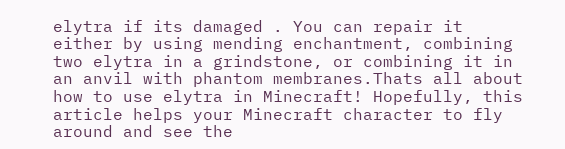elytra if its damaged . You can repair it either by using mending enchantment, combining two elytra in a grindstone, or combining it in an anvil with phantom membranes.Thats all about how to use elytra in Minecraft! Hopefully, this article helps your Minecraft character to fly around and see the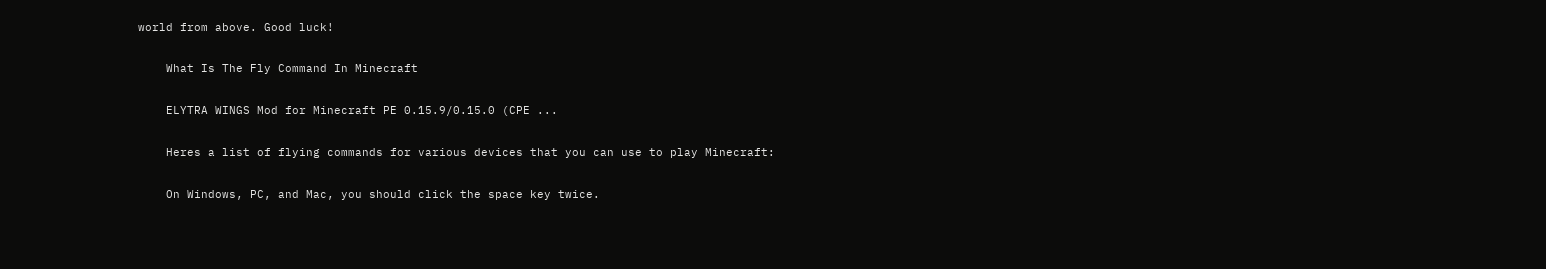world from above. Good luck!

    What Is The Fly Command In Minecraft

    ELYTRA WINGS Mod for Minecraft PE 0.15.9/0.15.0 (CPE ...

    Heres a list of flying commands for various devices that you can use to play Minecraft:

    On Windows, PC, and Mac, you should click the space key twice.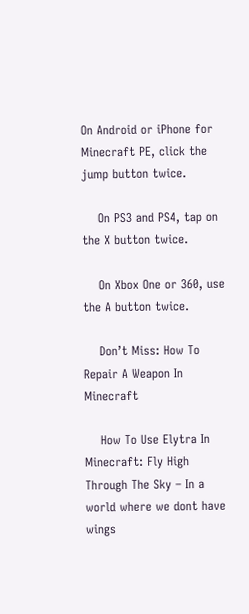On Android or iPhone for Minecraft PE, click the jump button twice.

    On PS3 and PS4, tap on the X button twice.

    On Xbox One or 360, use the A button twice.

    Don’t Miss: How To Repair A Weapon In Minecraft

    How To Use Elytra In Minecraft: Fly High Through The Sky – In a world where we dont have wings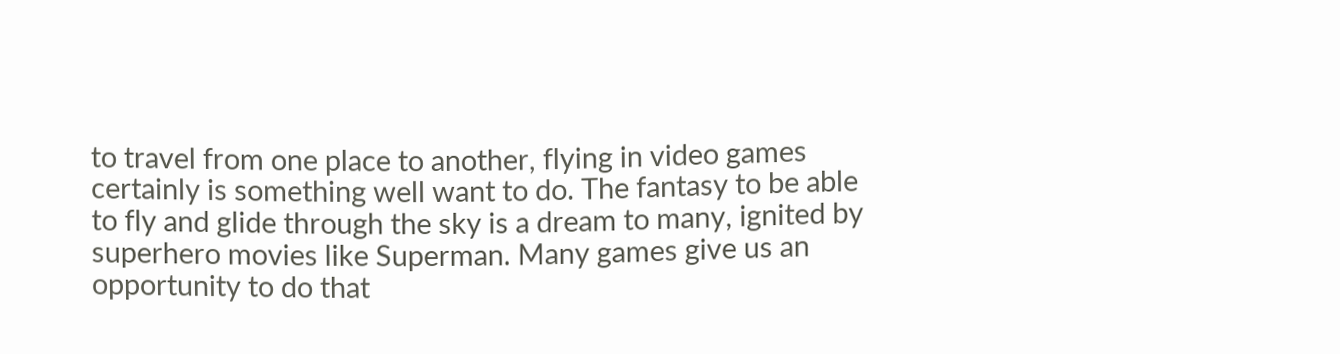to travel from one place to another, flying in video games certainly is something well want to do. The fantasy to be able to fly and glide through the sky is a dream to many, ignited by superhero movies like Superman. Many games give us an opportunity to do that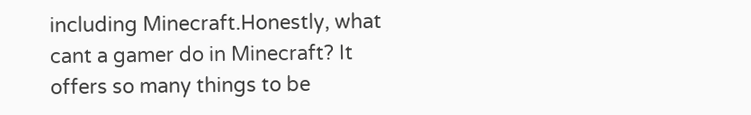including Minecraft.Honestly, what cant a gamer do in Minecraft? It offers so many things to be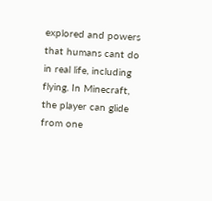explored and powers that humans cant do in real life, including flying. In Minecraft, the player can glide from one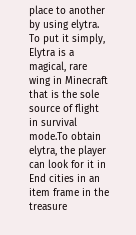place to another by using elytra. To put it simply, Elytra is a magical, rare wing in Minecraft that is the sole source of flight in survival mode.To obtain elytra, the player can look for it in End cities in an item frame in the treasure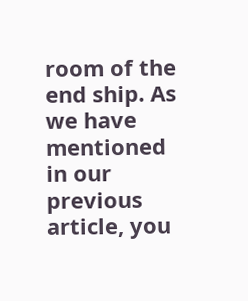room of the end ship. As we have mentioned in our previous article, you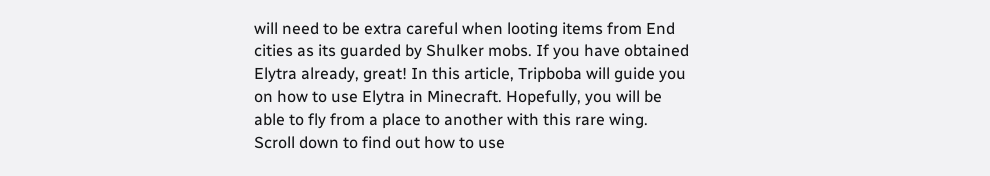will need to be extra careful when looting items from End cities as its guarded by Shulker mobs. If you have obtained Elytra already, great! In this article, Tripboba will guide you on how to use Elytra in Minecraft. Hopefully, you will be able to fly from a place to another with this rare wing. Scroll down to find out how to use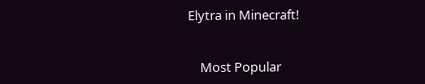Elytra in Minecraft!


    Most Popular